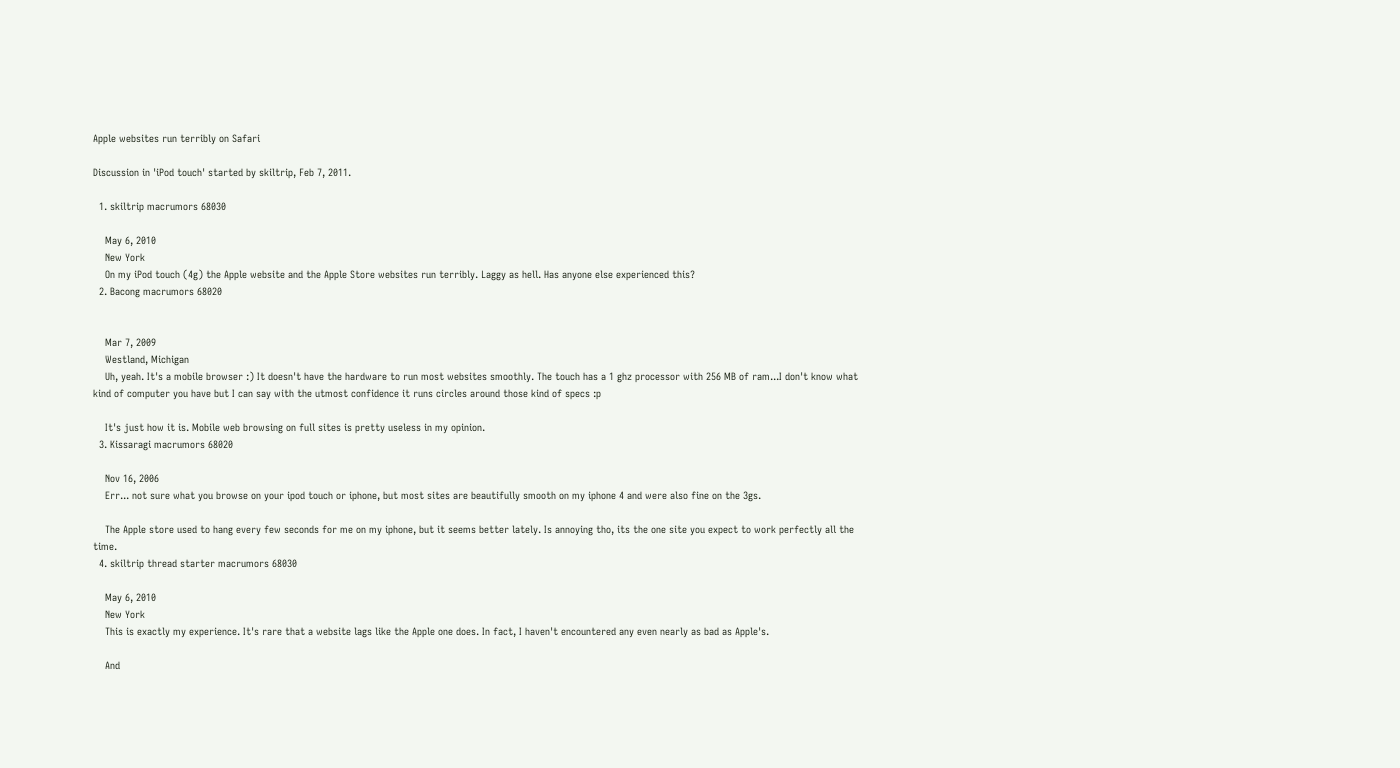Apple websites run terribly on Safari

Discussion in 'iPod touch' started by skiltrip, Feb 7, 2011.

  1. skiltrip macrumors 68030

    May 6, 2010
    New York
    On my iPod touch (4g) the Apple website and the Apple Store websites run terribly. Laggy as hell. Has anyone else experienced this?
  2. Bacong macrumors 68020


    Mar 7, 2009
    Westland, Michigan
    Uh, yeah. It's a mobile browser :) It doesn't have the hardware to run most websites smoothly. The touch has a 1 ghz processor with 256 MB of ram...I don't know what kind of computer you have but I can say with the utmost confidence it runs circles around those kind of specs :p

    It's just how it is. Mobile web browsing on full sites is pretty useless in my opinion.
  3. Kissaragi macrumors 68020

    Nov 16, 2006
    Err... not sure what you browse on your ipod touch or iphone, but most sites are beautifully smooth on my iphone 4 and were also fine on the 3gs.

    The Apple store used to hang every few seconds for me on my iphone, but it seems better lately. Is annoying tho, its the one site you expect to work perfectly all the time.
  4. skiltrip thread starter macrumors 68030

    May 6, 2010
    New York
    This is exactly my experience. It's rare that a website lags like the Apple one does. In fact, I haven't encountered any even nearly as bad as Apple's.

    And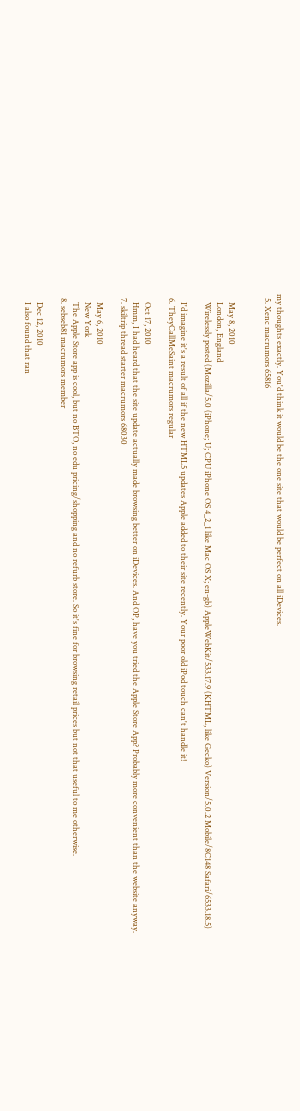my thoughts exactly. You'd think it would be the one site that would be perfect on all iDevices.
  5. Xenc macrumors 65816


    May 8, 2010
    London, England
    Wirelessly posted (Mozilla/5.0 (iPhone; U; CPU iPhone OS 4_2_1 like Mac OS X; en-gb) AppleWebKit/533.17.9 (KHTML, like Gecko) Version/5.0.2 Mobile/8C148 Safari/6533.18.5)

    I'd imagine it's a result of all if the new HTML5 updates Apple added to their site recently. Your poor old iPod touch can't handle it!
  6. TheyCallMeSaint macrumors regular

    Oct 17, 2010
    Hmm, I had heard that the site update actually made browsing better on iDevices. And OP, have you tried the Apple Store App? Probably more convenient than the website anyway.
  7. skiltrip thread starter macrumors 68030

    May 6, 2010
    New York
    The Apple Store app is cool, but no BTO, no edu pricing/shopping and no refurb store. So it's fine for browsing retail prices but not that useful to me otherwise.
  8. sebseb81 macrumors member

    Dec 12, 2010
    I also found that ran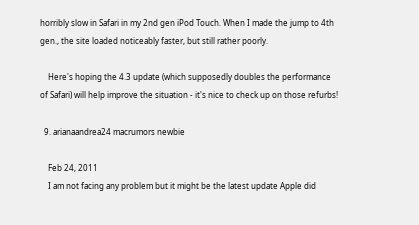horribly slow in Safari in my 2nd gen iPod Touch. When I made the jump to 4th gen., the site loaded noticeably faster, but still rather poorly.

    Here's hoping the 4.3 update (which supposedly doubles the performance of Safari) will help improve the situation - it's nice to check up on those refurbs!

  9. arianaandrea24 macrumors newbie

    Feb 24, 2011
    I am not facing any problem but it might be the latest update Apple did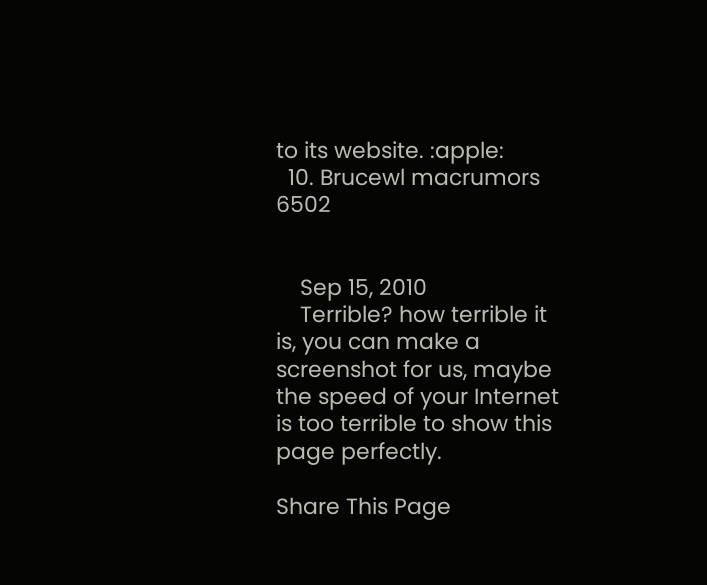to its website. :apple:
  10. Brucewl macrumors 6502


    Sep 15, 2010
    Terrible? how terrible it is, you can make a screenshot for us, maybe the speed of your Internet is too terrible to show this page perfectly.

Share This Page